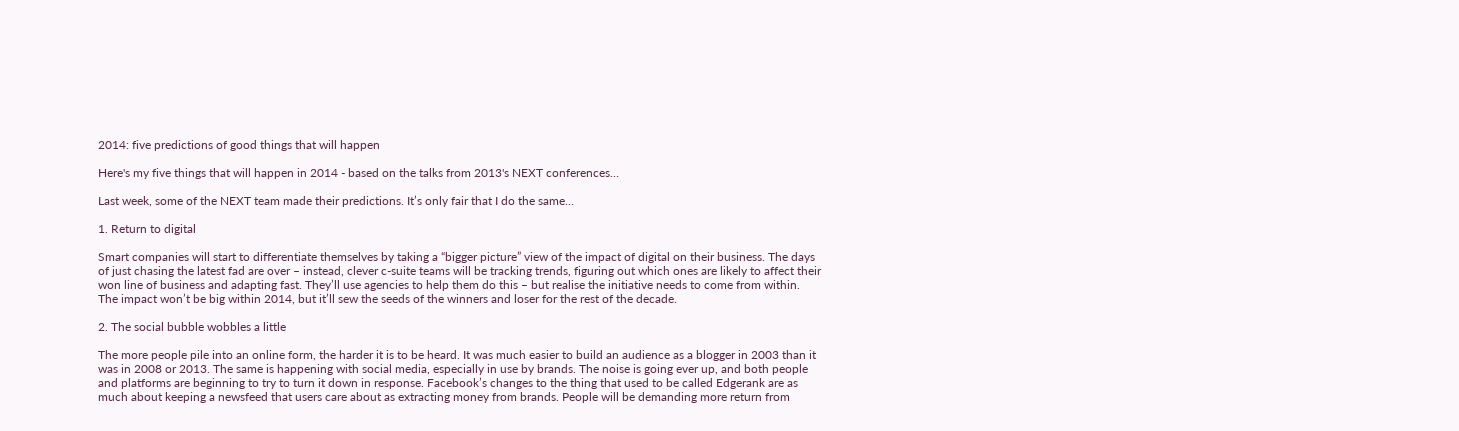2014: five predictions of good things that will happen

Here's my five things that will happen in 2014 - based on the talks from 2013's NEXT conferences…

Last week, some of the NEXT team made their predictions. It’s only fair that I do the same…

1. Return to digital

Smart companies will start to differentiate themselves by taking a “bigger picture” view of the impact of digital on their business. The days of just chasing the latest fad are over – instead, clever c-suite teams will be tracking trends, figuring out which ones are likely to affect their won line of business and adapting fast. They’ll use agencies to help them do this – but realise the initiative needs to come from within. The impact won’t be big within 2014, but it’ll sew the seeds of the winners and loser for the rest of the decade.

2. The social bubble wobbles a little

The more people pile into an online form, the harder it is to be heard. It was much easier to build an audience as a blogger in 2003 than it was in 2008 or 2013. The same is happening with social media, especially in use by brands. The noise is going ever up, and both people and platforms are beginning to try to turn it down in response. Facebook’s changes to the thing that used to be called Edgerank are as much about keeping a newsfeed that users care about as extracting money from brands. People will be demanding more return from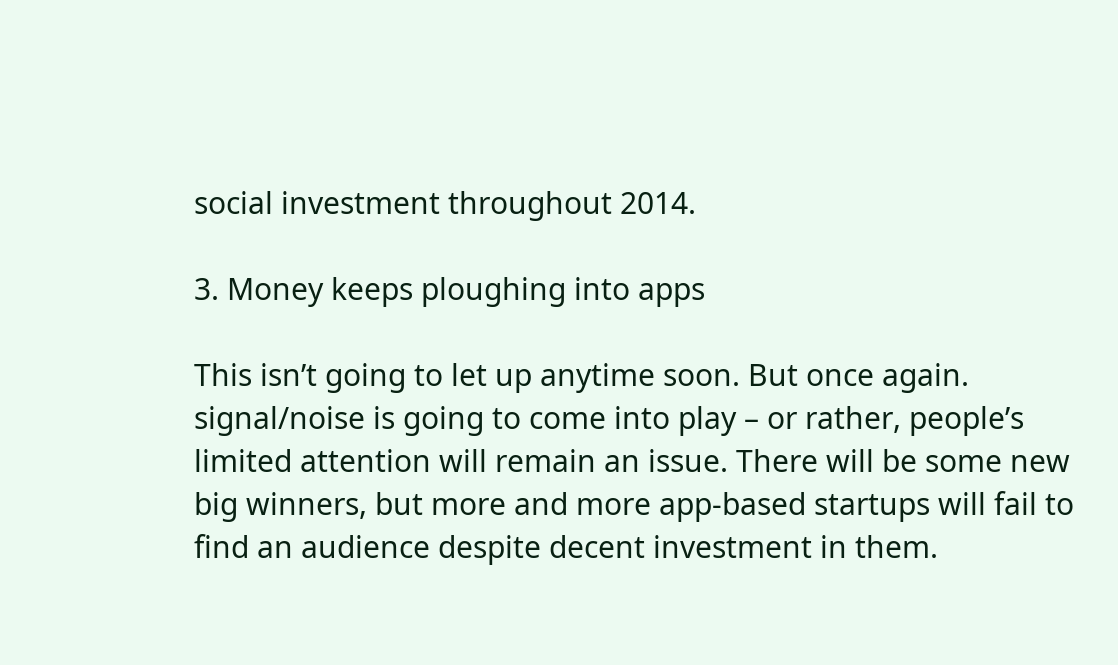social investment throughout 2014.

3. Money keeps ploughing into apps

This isn’t going to let up anytime soon. But once again. signal/noise is going to come into play – or rather, people’s limited attention will remain an issue. There will be some new big winners, but more and more app-based startups will fail to find an audience despite decent investment in them.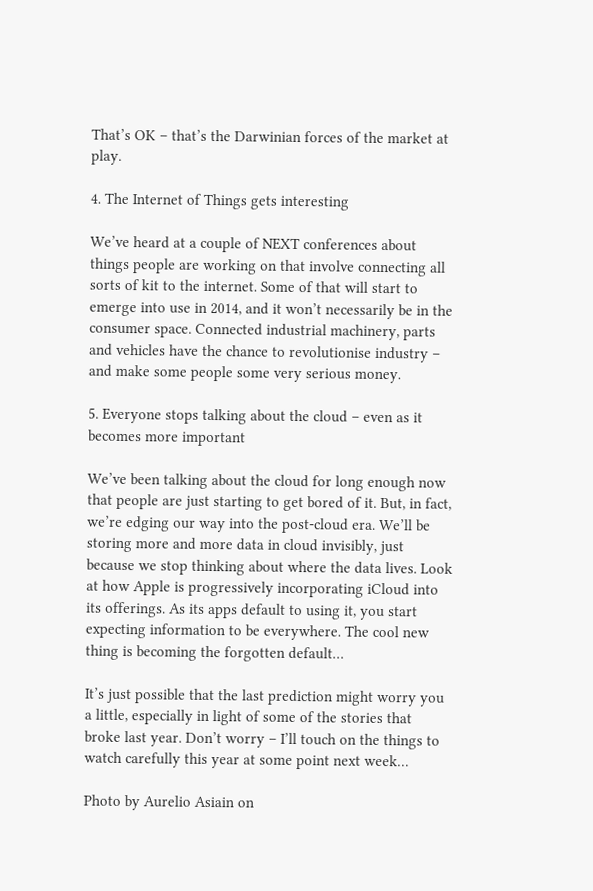That’s OK – that’s the Darwinian forces of the market at play.

4. The Internet of Things gets interesting

We’ve heard at a couple of NEXT conferences about things people are working on that involve connecting all sorts of kit to the internet. Some of that will start to emerge into use in 2014, and it won’t necessarily be in the consumer space. Connected industrial machinery, parts and vehicles have the chance to revolutionise industry – and make some people some very serious money.

5. Everyone stops talking about the cloud – even as it becomes more important

We’ve been talking about the cloud for long enough now that people are just starting to get bored of it. But, in fact, we’re edging our way into the post-cloud era. We’ll be storing more and more data in cloud invisibly, just because we stop thinking about where the data lives. Look at how Apple is progressively incorporating iCloud into its offerings. As its apps default to using it, you start expecting information to be everywhere. The cool new thing is becoming the forgotten default…

It’s just possible that the last prediction might worry you a little, especially in light of some of the stories that broke last year. Don’t worry – I’ll touch on the things to watch carefully this year at some point next week…

Photo by Aurelio Asiain on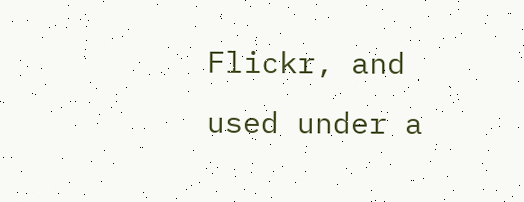Flickr, and used under a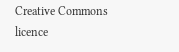Creative Commons licence